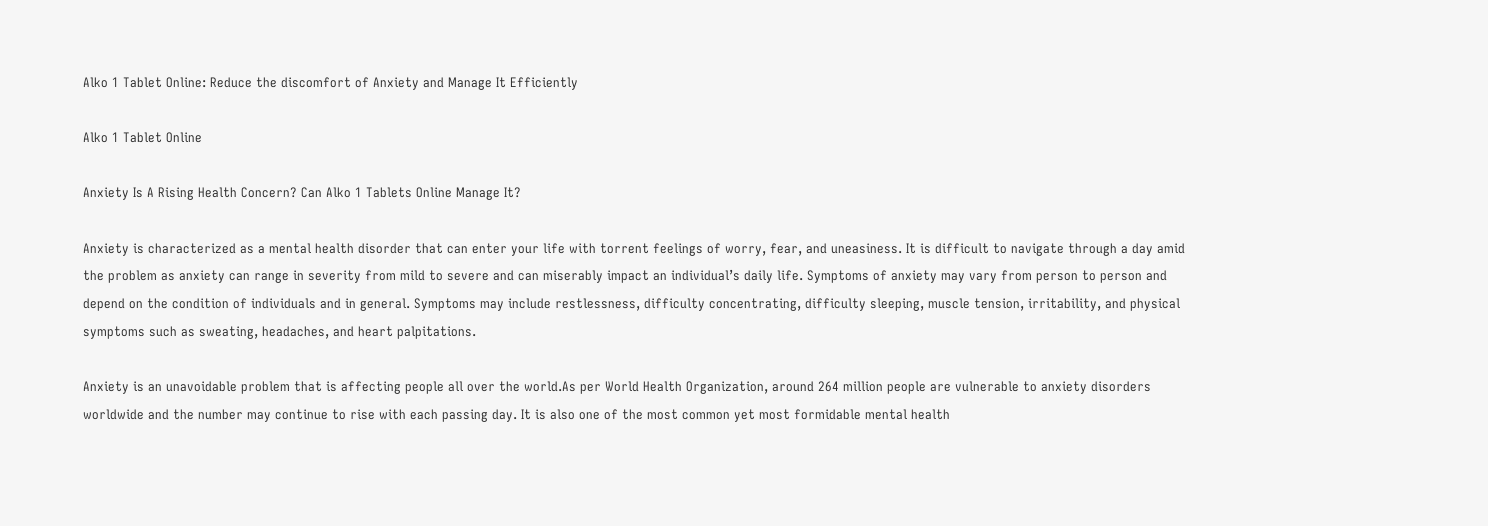Alko 1 Tablet Online: Reduce the discomfort of Anxiety and Manage It Efficiently

Alko 1 Tablet Online

Anxiety Is A Rising Health Concern? Can Alko 1 Tablets Online Manage It?

Anxiety is characterized as a mental health disorder that can enter your life with torrent feelings of worry, fear, and uneasiness. It is difficult to navigate through a day amid the problem as anxiety can range in severity from mild to severe and can miserably impact an individual’s daily life. Symptoms of anxiety may vary from person to person and depend on the condition of individuals and in general. Symptoms may include restlessness, difficulty concentrating, difficulty sleeping, muscle tension, irritability, and physical symptoms such as sweating, headaches, and heart palpitations.

Anxiety is an unavoidable problem that is affecting people all over the world.As per World Health Organization, around 264 million people are vulnerable to anxiety disorders worldwide and the number may continue to rise with each passing day. It is also one of the most common yet most formidable mental health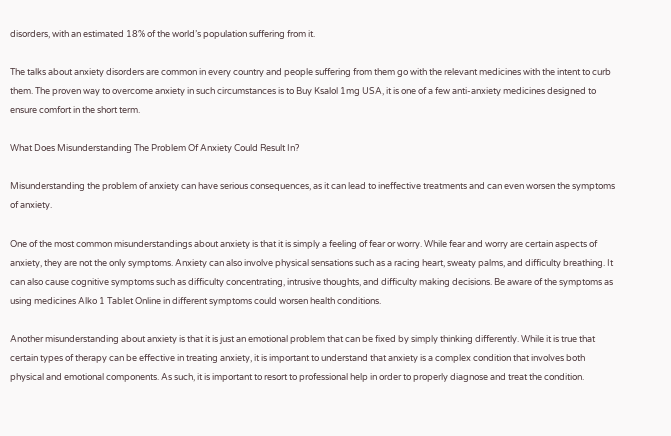disorders, with an estimated 18% of the world’s population suffering from it.

The talks about anxiety disorders are common in every country and people suffering from them go with the relevant medicines with the intent to curb them. The proven way to overcome anxiety in such circumstances is to Buy Ksalol 1mg USA, it is one of a few anti-anxiety medicines designed to ensure comfort in the short term.

What Does Misunderstanding The Problem Of Anxiety Could Result In?

Misunderstanding the problem of anxiety can have serious consequences, as it can lead to ineffective treatments and can even worsen the symptoms of anxiety.

One of the most common misunderstandings about anxiety is that it is simply a feeling of fear or worry. While fear and worry are certain aspects of anxiety, they are not the only symptoms. Anxiety can also involve physical sensations such as a racing heart, sweaty palms, and difficulty breathing. It can also cause cognitive symptoms such as difficulty concentrating, intrusive thoughts, and difficulty making decisions. Be aware of the symptoms as using medicines Alko 1 Tablet Online in different symptoms could worsen health conditions.

Another misunderstanding about anxiety is that it is just an emotional problem that can be fixed by simply thinking differently. While it is true that certain types of therapy can be effective in treating anxiety, it is important to understand that anxiety is a complex condition that involves both physical and emotional components. As such, it is important to resort to professional help in order to properly diagnose and treat the condition.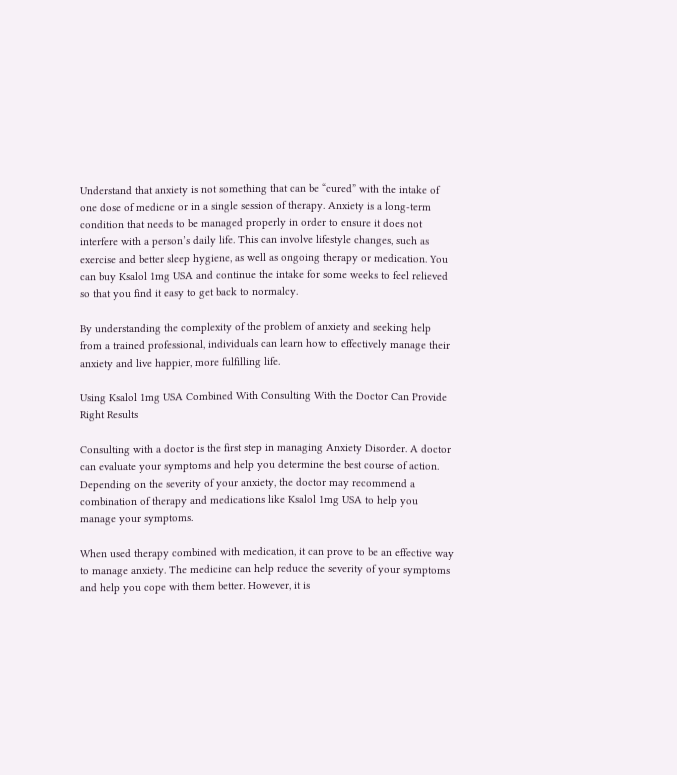Understand that anxiety is not something that can be “cured” with the intake of one dose of medicne or in a single session of therapy. Anxiety is a long-term condition that needs to be managed properly in order to ensure it does not interfere with a person’s daily life. This can involve lifestyle changes, such as exercise and better sleep hygiene, as well as ongoing therapy or medication. You can buy Ksalol 1mg USA and continue the intake for some weeks to feel relieved so that you find it easy to get back to normalcy.

By understanding the complexity of the problem of anxiety and seeking help from a trained professional, individuals can learn how to effectively manage their anxiety and live happier, more fulfilling life.

Using Ksalol 1mg USA Combined With Consulting With the Doctor Can Provide Right Results

Consulting with a doctor is the first step in managing Anxiety Disorder. A doctor can evaluate your symptoms and help you determine the best course of action. Depending on the severity of your anxiety, the doctor may recommend a combination of therapy and medications like Ksalol 1mg USA to help you manage your symptoms.

When used therapy combined with medication, it can prove to be an effective way to manage anxiety. The medicine can help reduce the severity of your symptoms and help you cope with them better. However, it is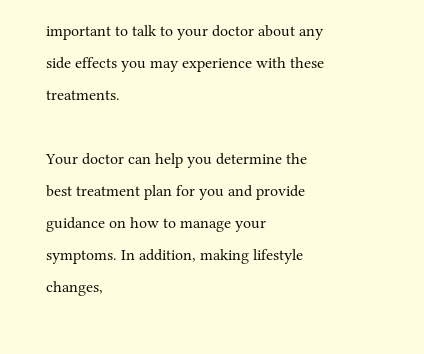important to talk to your doctor about any side effects you may experience with these treatments.

Your doctor can help you determine the best treatment plan for you and provide guidance on how to manage your symptoms. In addition, making lifestyle changes,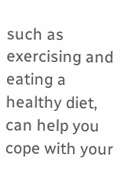such as exercising and eating a healthy diet, can help you cope with your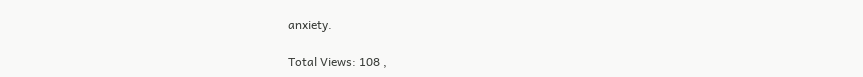anxiety.

Total Views: 108 ,